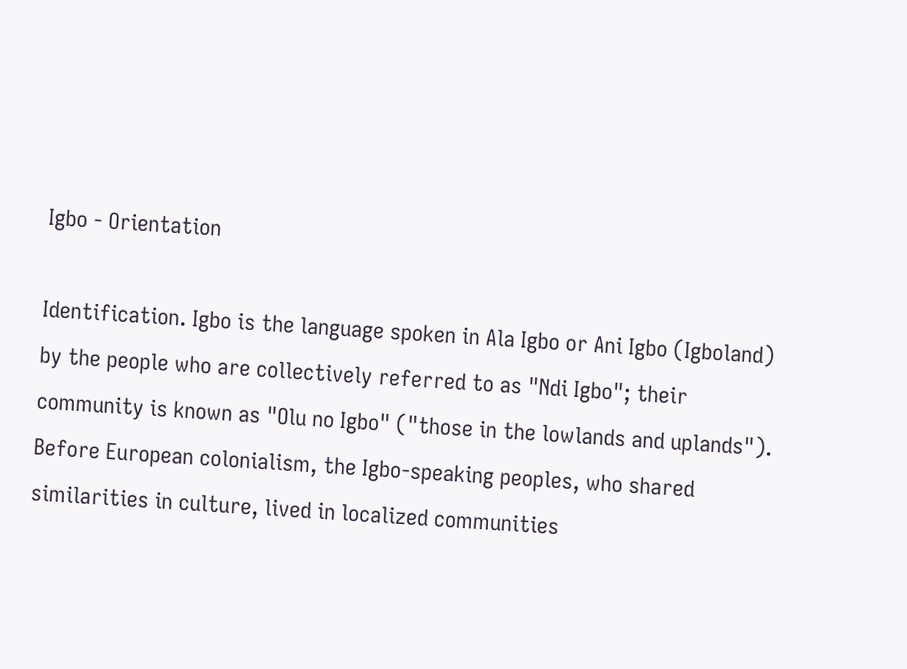Igbo - Orientation

Identification. Igbo is the language spoken in Ala Igbo or Ani Igbo (Igboland) by the people who are collectively referred to as "Ndi Igbo"; their community is known as "Olu no Igbo" ("those in the lowlands and uplands"). Before European colonialism, the Igbo-speaking peoples, who shared similarities in culture, lived in localized communities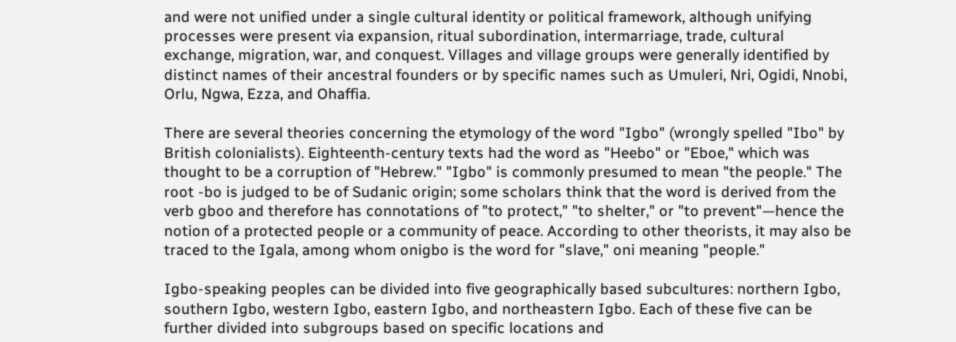and were not unified under a single cultural identity or political framework, although unifying processes were present via expansion, ritual subordination, intermarriage, trade, cultural exchange, migration, war, and conquest. Villages and village groups were generally identified by distinct names of their ancestral founders or by specific names such as Umuleri, Nri, Ogidi, Nnobi, Orlu, Ngwa, Ezza, and Ohaffia.

There are several theories concerning the etymology of the word "Igbo" (wrongly spelled "Ibo" by British colonialists). Eighteenth-century texts had the word as "Heebo" or "Eboe," which was thought to be a corruption of "Hebrew." "Igbo" is commonly presumed to mean "the people." The root -bo is judged to be of Sudanic origin; some scholars think that the word is derived from the verb gboo and therefore has connotations of "to protect," "to shelter," or "to prevent"—hence the notion of a protected people or a community of peace. According to other theorists, it may also be traced to the Igala, among whom onigbo is the word for "slave," oni meaning "people."

Igbo-speaking peoples can be divided into five geographically based subcultures: northern Igbo, southern Igbo, western Igbo, eastern Igbo, and northeastern Igbo. Each of these five can be further divided into subgroups based on specific locations and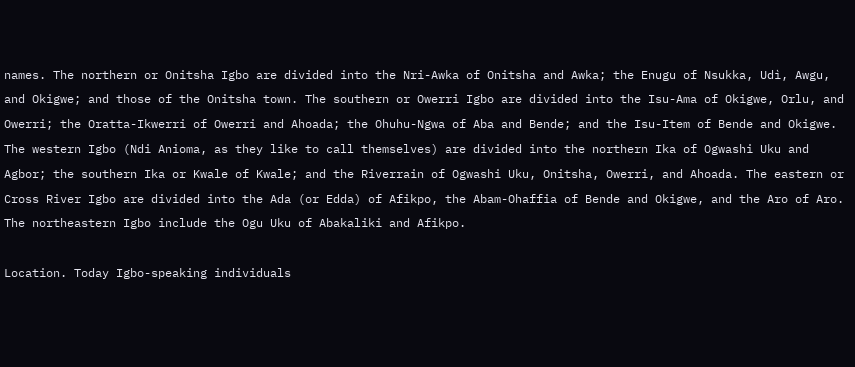names. The northern or Onitsha Igbo are divided into the Nri-Awka of Onitsha and Awka; the Enugu of Nsukka, Udì, Awgu, and Okigwe; and those of the Onitsha town. The southern or Owerri Igbo are divided into the Isu-Ama of Okigwe, Orlu, and Owerri; the Oratta-Ikwerri of Owerri and Ahoada; the Ohuhu-Ngwa of Aba and Bende; and the Isu-Item of Bende and Okigwe. The western Igbo (Ndi Anioma, as they like to call themselves) are divided into the northern Ika of Ogwashi Uku and Agbor; the southern Ika or Kwale of Kwale; and the Riverrain of Ogwashi Uku, Onitsha, Owerri, and Ahoada. The eastern or Cross River Igbo are divided into the Ada (or Edda) of Afikpo, the Abam-Ohaffia of Bende and Okigwe, and the Aro of Aro. The northeastern Igbo include the Ogu Uku of Abakaliki and Afikpo.

Location. Today Igbo-speaking individuals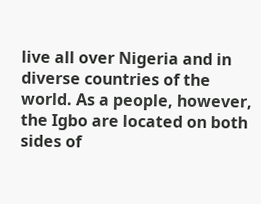live all over Nigeria and in diverse countries of the world. As a people, however, the Igbo are located on both sides of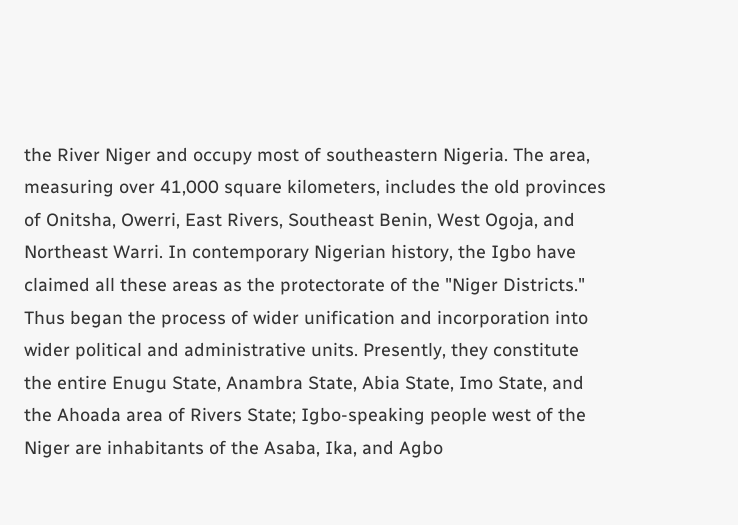the River Niger and occupy most of southeastern Nigeria. The area, measuring over 41,000 square kilometers, includes the old provinces of Onitsha, Owerri, East Rivers, Southeast Benin, West Ogoja, and Northeast Warri. In contemporary Nigerian history, the Igbo have claimed all these areas as the protectorate of the "Niger Districts." Thus began the process of wider unification and incorporation into wider political and administrative units. Presently, they constitute the entire Enugu State, Anambra State, Abia State, Imo State, and the Ahoada area of Rivers State; Igbo-speaking people west of the Niger are inhabitants of the Asaba, Ika, and Agbo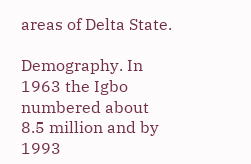areas of Delta State.

Demography. In 1963 the Igbo numbered about 8.5 million and by 1993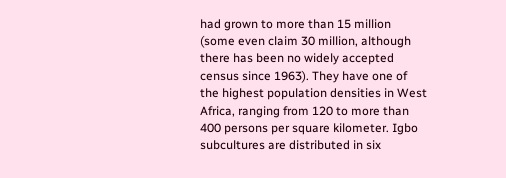had grown to more than 15 million (some even claim 30 million, although there has been no widely accepted census since 1963). They have one of the highest population densities in West Africa, ranging from 120 to more than 400 persons per square kilometer. Igbo subcultures are distributed in six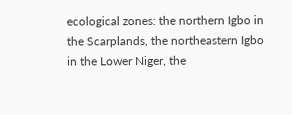ecological zones: the northern Igbo in the Scarplands, the northeastern Igbo in the Lower Niger, the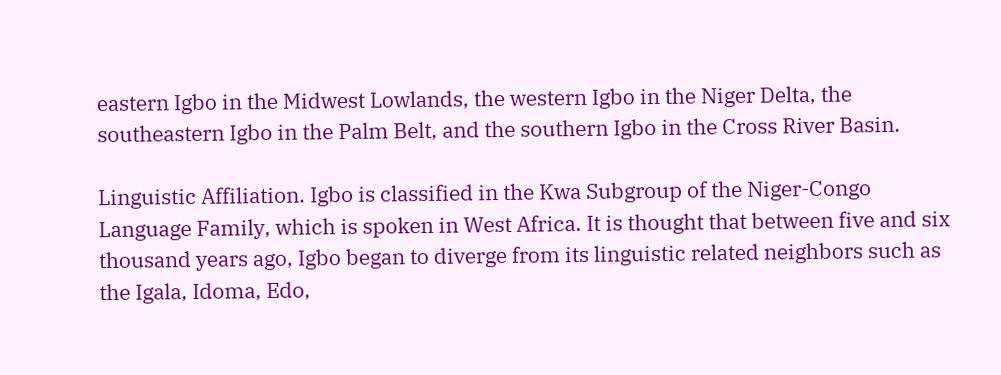eastern Igbo in the Midwest Lowlands, the western Igbo in the Niger Delta, the southeastern Igbo in the Palm Belt, and the southern Igbo in the Cross River Basin.

Linguistic Affiliation. Igbo is classified in the Kwa Subgroup of the Niger-Congo Language Family, which is spoken in West Africa. It is thought that between five and six thousand years ago, Igbo began to diverge from its linguistic related neighbors such as the Igala, Idoma, Edo,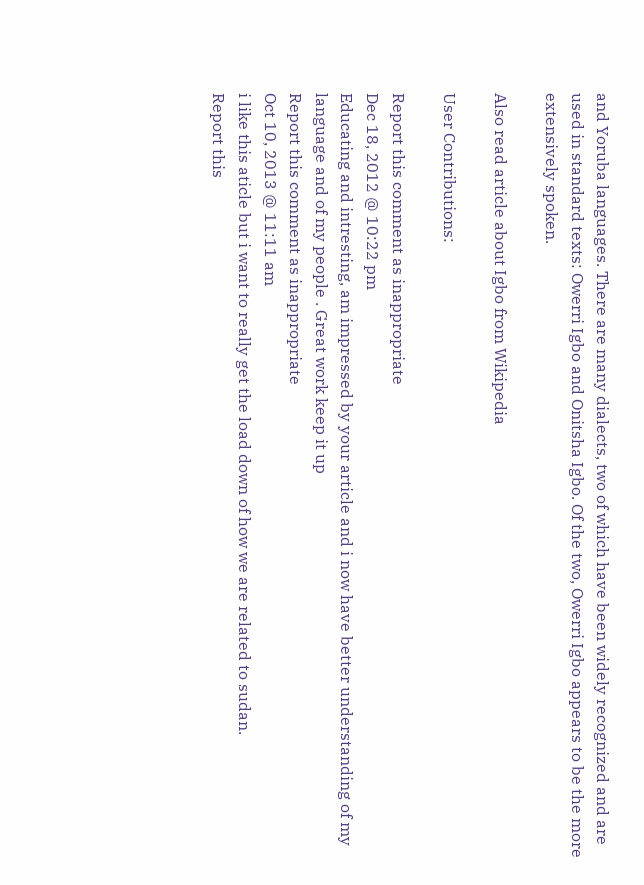and Yoruba languages. There are many dialects, two of which have been widely recognized and are used in standard texts: Owerri Igbo and Onitsha Igbo. Of the two, Owerri Igbo appears to be the more extensively spoken.

Also read article about Igbo from Wikipedia

User Contributions:

Report this comment as inappropriate
Dec 18, 2012 @ 10:22 pm
Educating and intresting, am impressed by your article and i now have better understanding of my language and of my people . Great work keep it up
Report this comment as inappropriate
Oct 10, 2013 @ 11:11 am
i like this aticle but i want to really get the load down of how we are related to sudan.
Report this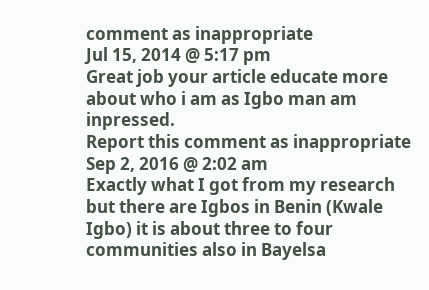comment as inappropriate
Jul 15, 2014 @ 5:17 pm
Great job your article educate more about who i am as Igbo man am inpressed.
Report this comment as inappropriate
Sep 2, 2016 @ 2:02 am
Exactly what I got from my research but there are Igbos in Benin (Kwale Igbo) it is about three to four communities also in Bayelsa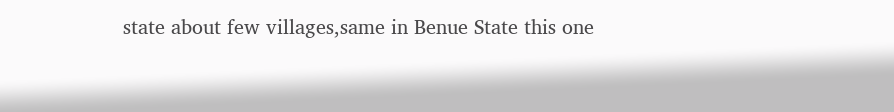state about few villages,same in Benue State this one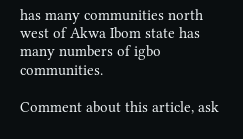has many communities north west of Akwa Ibom state has many numbers of igbo communities.

Comment about this article, ask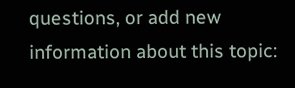questions, or add new information about this topic: